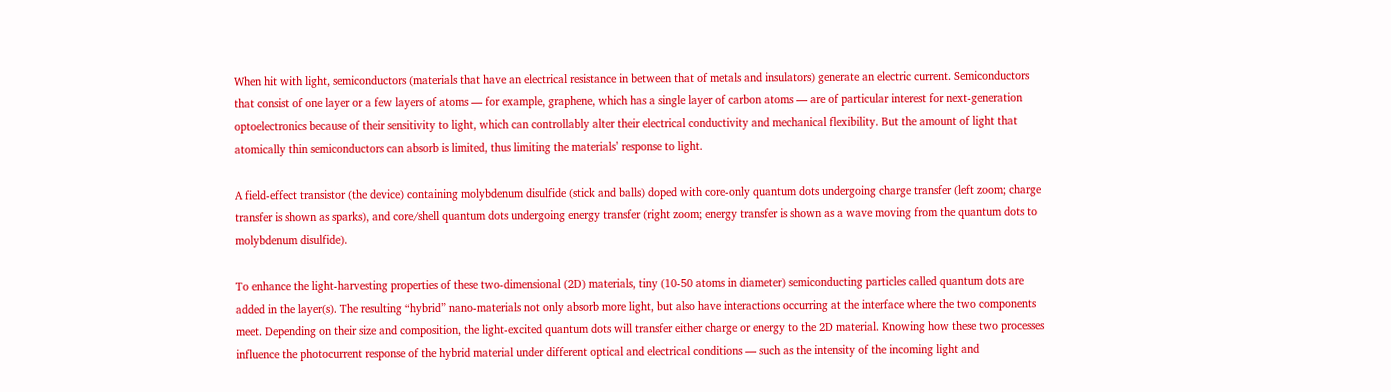When hit with light, semiconductors (materials that have an electrical resistance in between that of metals and insulators) generate an electric current. Semiconductors that consist of one layer or a few layers of atoms — for example, graphene, which has a single layer of carbon atoms — are of particular interest for next-generation optoelectronics because of their sensitivity to light, which can controllably alter their electrical conductivity and mechanical flexibility. But the amount of light that atomically thin semiconductors can absorb is limited, thus limiting the materials’ response to light.

A field-effect transistor (the device) containing molybdenum disulfide (stick and balls) doped with core-only quantum dots undergoing charge transfer (left zoom; charge transfer is shown as sparks), and core/shell quantum dots undergoing energy transfer (right zoom; energy transfer is shown as a wave moving from the quantum dots to molybdenum disulfide).

To enhance the light-harvesting properties of these two-dimensional (2D) materials, tiny (10-50 atoms in diameter) semiconducting particles called quantum dots are added in the layer(s). The resulting “hybrid” nano-materials not only absorb more light, but also have interactions occurring at the interface where the two components meet. Depending on their size and composition, the light-excited quantum dots will transfer either charge or energy to the 2D material. Knowing how these two processes influence the photocurrent response of the hybrid material under different optical and electrical conditions — such as the intensity of the incoming light and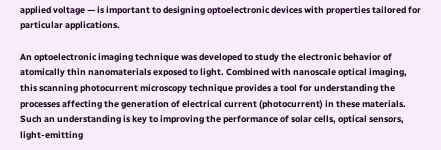applied voltage — is important to designing optoelectronic devices with properties tailored for particular applications.

An optoelectronic imaging technique was developed to study the electronic behavior of atomically thin nanomaterials exposed to light. Combined with nanoscale optical imaging, this scanning photocurrent microscopy technique provides a tool for understanding the processes affecting the generation of electrical current (photocurrent) in these materials. Such an understanding is key to improving the performance of solar cells, optical sensors, light-emitting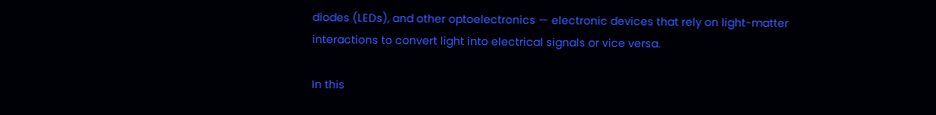diodes (LEDs), and other optoelectronics — electronic devices that rely on light-matter interactions to convert light into electrical signals or vice versa.

In this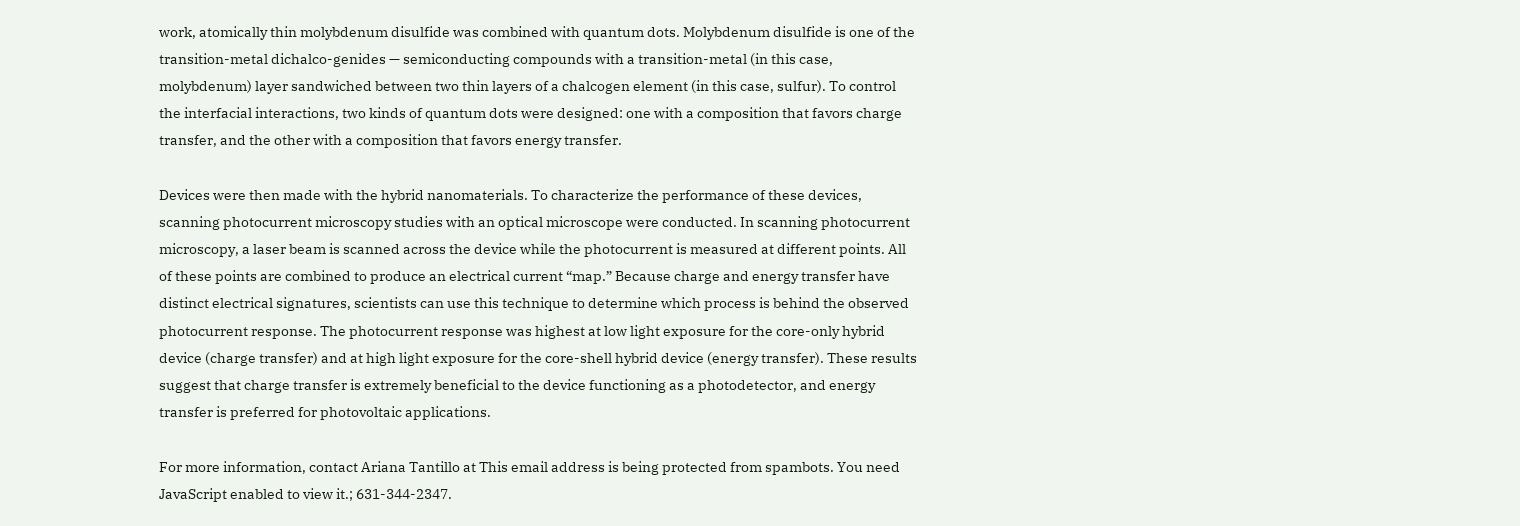work, atomically thin molybdenum disulfide was combined with quantum dots. Molybdenum disulfide is one of the transition-metal dichalco-genides — semiconducting compounds with a transition-metal (in this case, molybdenum) layer sandwiched between two thin layers of a chalcogen element (in this case, sulfur). To control the interfacial interactions, two kinds of quantum dots were designed: one with a composition that favors charge transfer, and the other with a composition that favors energy transfer.

Devices were then made with the hybrid nanomaterials. To characterize the performance of these devices, scanning photocurrent microscopy studies with an optical microscope were conducted. In scanning photocurrent microscopy, a laser beam is scanned across the device while the photocurrent is measured at different points. All of these points are combined to produce an electrical current “map.” Because charge and energy transfer have distinct electrical signatures, scientists can use this technique to determine which process is behind the observed photocurrent response. The photocurrent response was highest at low light exposure for the core-only hybrid device (charge transfer) and at high light exposure for the core-shell hybrid device (energy transfer). These results suggest that charge transfer is extremely beneficial to the device functioning as a photodetector, and energy transfer is preferred for photovoltaic applications.

For more information, contact Ariana Tantillo at This email address is being protected from spambots. You need JavaScript enabled to view it.; 631-344-2347.